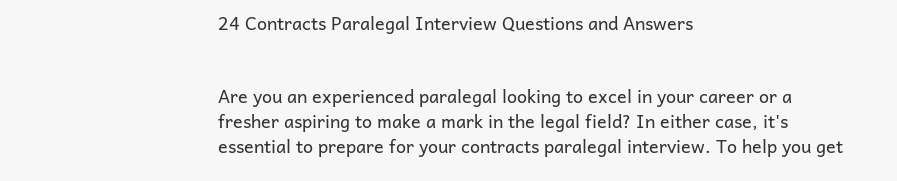24 Contracts Paralegal Interview Questions and Answers


Are you an experienced paralegal looking to excel in your career or a fresher aspiring to make a mark in the legal field? In either case, it's essential to prepare for your contracts paralegal interview. To help you get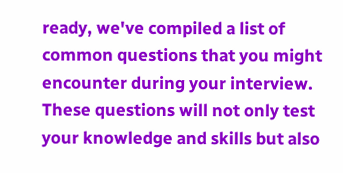ready, we've compiled a list of common questions that you might encounter during your interview. These questions will not only test your knowledge and skills but also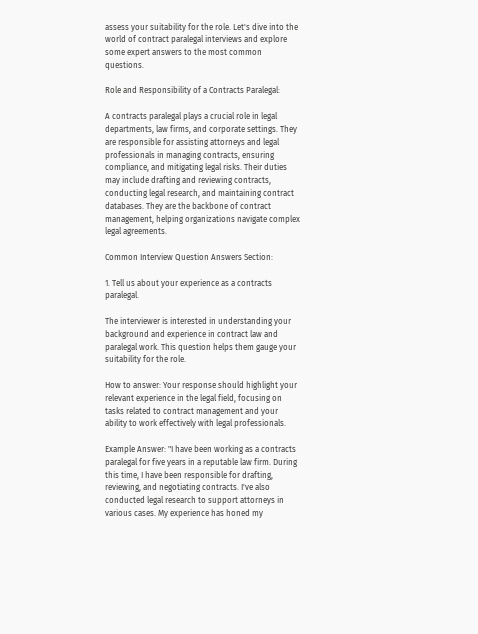assess your suitability for the role. Let's dive into the world of contract paralegal interviews and explore some expert answers to the most common questions.

Role and Responsibility of a Contracts Paralegal:

A contracts paralegal plays a crucial role in legal departments, law firms, and corporate settings. They are responsible for assisting attorneys and legal professionals in managing contracts, ensuring compliance, and mitigating legal risks. Their duties may include drafting and reviewing contracts, conducting legal research, and maintaining contract databases. They are the backbone of contract management, helping organizations navigate complex legal agreements.

Common Interview Question Answers Section:

1. Tell us about your experience as a contracts paralegal.

The interviewer is interested in understanding your background and experience in contract law and paralegal work. This question helps them gauge your suitability for the role.

How to answer: Your response should highlight your relevant experience in the legal field, focusing on tasks related to contract management and your ability to work effectively with legal professionals.

Example Answer: "I have been working as a contracts paralegal for five years in a reputable law firm. During this time, I have been responsible for drafting, reviewing, and negotiating contracts. I've also conducted legal research to support attorneys in various cases. My experience has honed my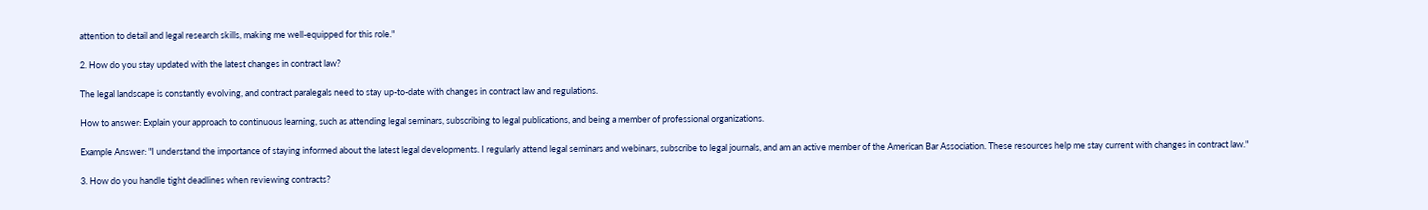attention to detail and legal research skills, making me well-equipped for this role."

2. How do you stay updated with the latest changes in contract law?

The legal landscape is constantly evolving, and contract paralegals need to stay up-to-date with changes in contract law and regulations.

How to answer: Explain your approach to continuous learning, such as attending legal seminars, subscribing to legal publications, and being a member of professional organizations.

Example Answer: "I understand the importance of staying informed about the latest legal developments. I regularly attend legal seminars and webinars, subscribe to legal journals, and am an active member of the American Bar Association. These resources help me stay current with changes in contract law."

3. How do you handle tight deadlines when reviewing contracts?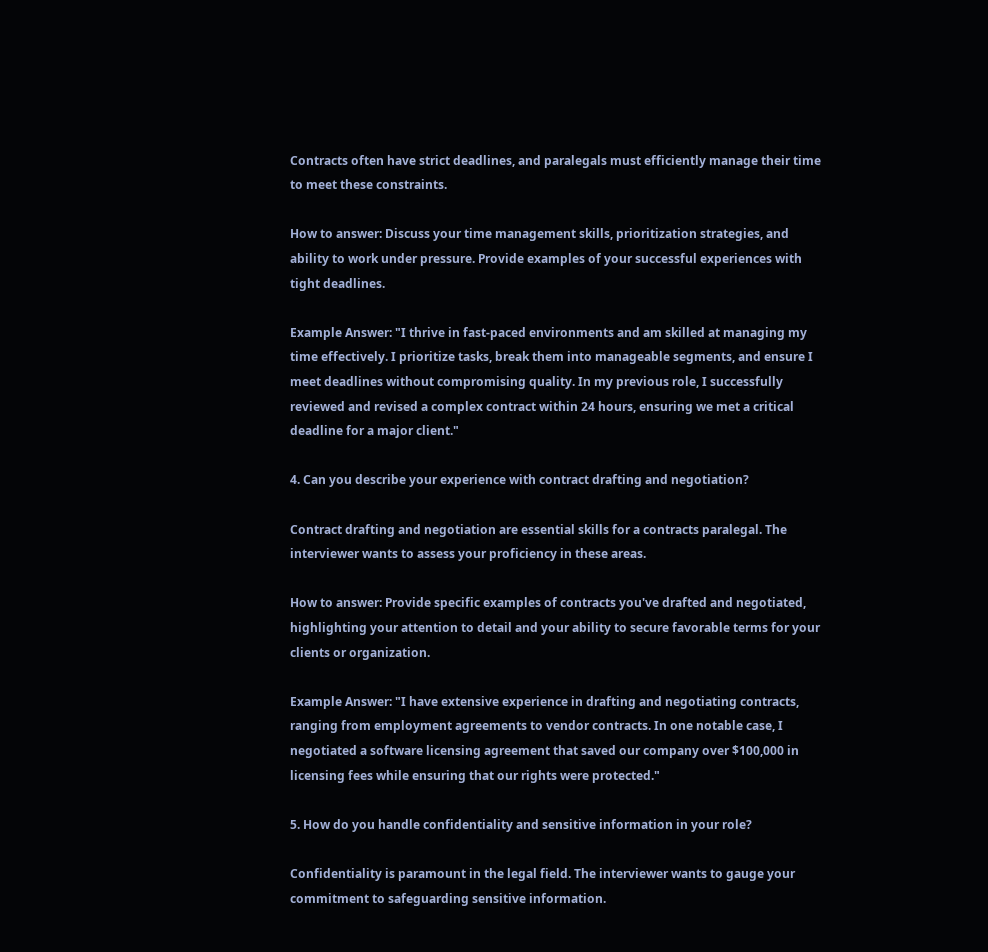Contracts often have strict deadlines, and paralegals must efficiently manage their time to meet these constraints.

How to answer: Discuss your time management skills, prioritization strategies, and ability to work under pressure. Provide examples of your successful experiences with tight deadlines.

Example Answer: "I thrive in fast-paced environments and am skilled at managing my time effectively. I prioritize tasks, break them into manageable segments, and ensure I meet deadlines without compromising quality. In my previous role, I successfully reviewed and revised a complex contract within 24 hours, ensuring we met a critical deadline for a major client."

4. Can you describe your experience with contract drafting and negotiation?

Contract drafting and negotiation are essential skills for a contracts paralegal. The interviewer wants to assess your proficiency in these areas.

How to answer: Provide specific examples of contracts you've drafted and negotiated, highlighting your attention to detail and your ability to secure favorable terms for your clients or organization.

Example Answer: "I have extensive experience in drafting and negotiating contracts, ranging from employment agreements to vendor contracts. In one notable case, I negotiated a software licensing agreement that saved our company over $100,000 in licensing fees while ensuring that our rights were protected."

5. How do you handle confidentiality and sensitive information in your role?

Confidentiality is paramount in the legal field. The interviewer wants to gauge your commitment to safeguarding sensitive information.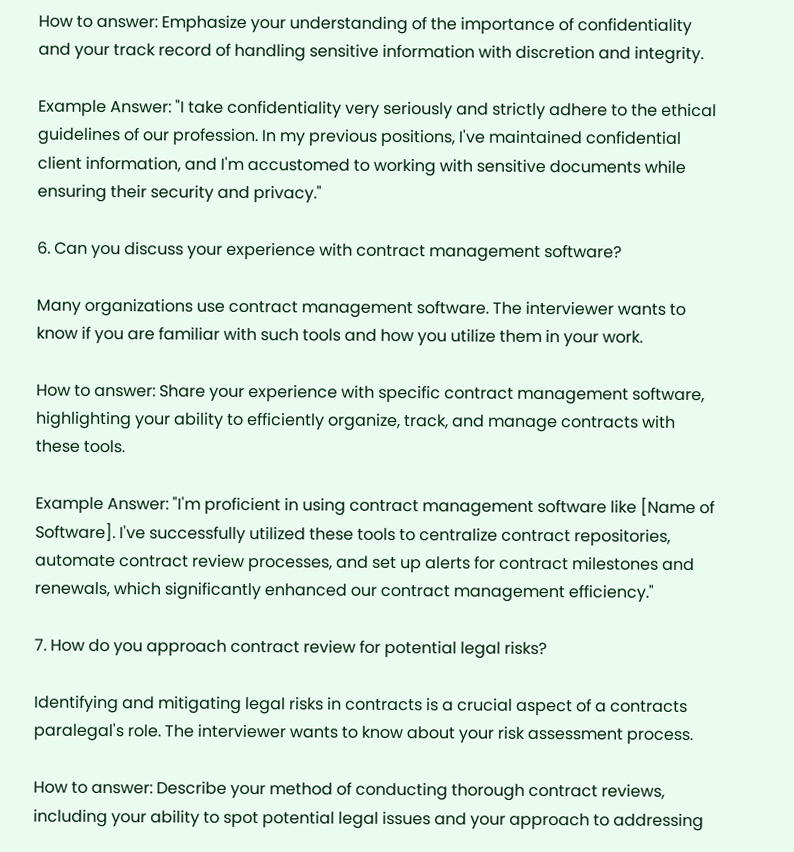How to answer: Emphasize your understanding of the importance of confidentiality and your track record of handling sensitive information with discretion and integrity.

Example Answer: "I take confidentiality very seriously and strictly adhere to the ethical guidelines of our profession. In my previous positions, I've maintained confidential client information, and I'm accustomed to working with sensitive documents while ensuring their security and privacy."

6. Can you discuss your experience with contract management software?

Many organizations use contract management software. The interviewer wants to know if you are familiar with such tools and how you utilize them in your work.

How to answer: Share your experience with specific contract management software, highlighting your ability to efficiently organize, track, and manage contracts with these tools.

Example Answer: "I'm proficient in using contract management software like [Name of Software]. I've successfully utilized these tools to centralize contract repositories, automate contract review processes, and set up alerts for contract milestones and renewals, which significantly enhanced our contract management efficiency."

7. How do you approach contract review for potential legal risks?

Identifying and mitigating legal risks in contracts is a crucial aspect of a contracts paralegal's role. The interviewer wants to know about your risk assessment process.

How to answer: Describe your method of conducting thorough contract reviews, including your ability to spot potential legal issues and your approach to addressing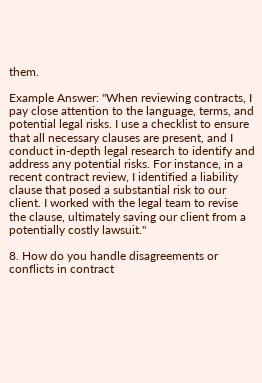them.

Example Answer: "When reviewing contracts, I pay close attention to the language, terms, and potential legal risks. I use a checklist to ensure that all necessary clauses are present, and I conduct in-depth legal research to identify and address any potential risks. For instance, in a recent contract review, I identified a liability clause that posed a substantial risk to our client. I worked with the legal team to revise the clause, ultimately saving our client from a potentially costly lawsuit."

8. How do you handle disagreements or conflicts in contract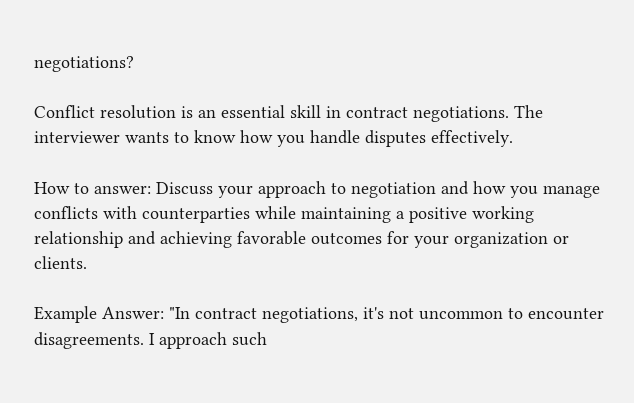negotiations?

Conflict resolution is an essential skill in contract negotiations. The interviewer wants to know how you handle disputes effectively.

How to answer: Discuss your approach to negotiation and how you manage conflicts with counterparties while maintaining a positive working relationship and achieving favorable outcomes for your organization or clients.

Example Answer: "In contract negotiations, it's not uncommon to encounter disagreements. I approach such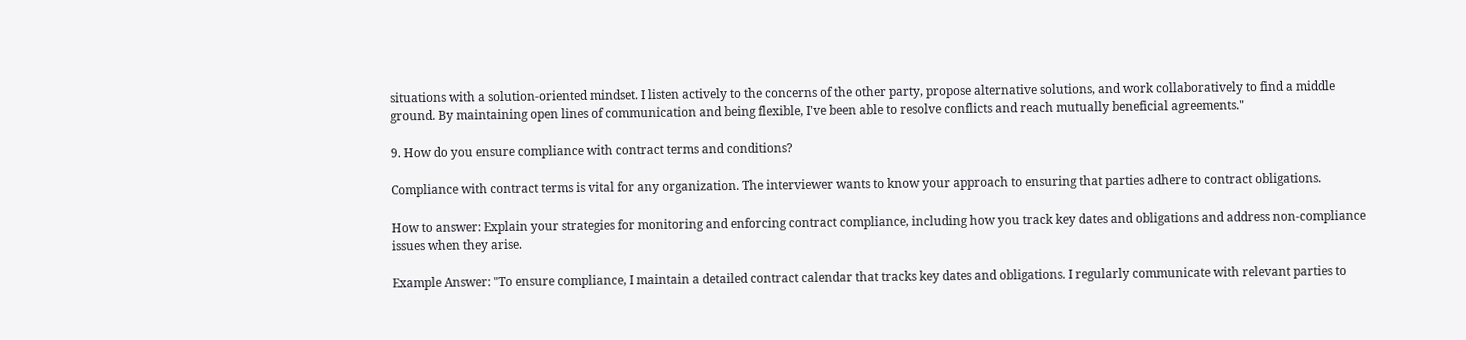situations with a solution-oriented mindset. I listen actively to the concerns of the other party, propose alternative solutions, and work collaboratively to find a middle ground. By maintaining open lines of communication and being flexible, I've been able to resolve conflicts and reach mutually beneficial agreements."

9. How do you ensure compliance with contract terms and conditions?

Compliance with contract terms is vital for any organization. The interviewer wants to know your approach to ensuring that parties adhere to contract obligations.

How to answer: Explain your strategies for monitoring and enforcing contract compliance, including how you track key dates and obligations and address non-compliance issues when they arise.

Example Answer: "To ensure compliance, I maintain a detailed contract calendar that tracks key dates and obligations. I regularly communicate with relevant parties to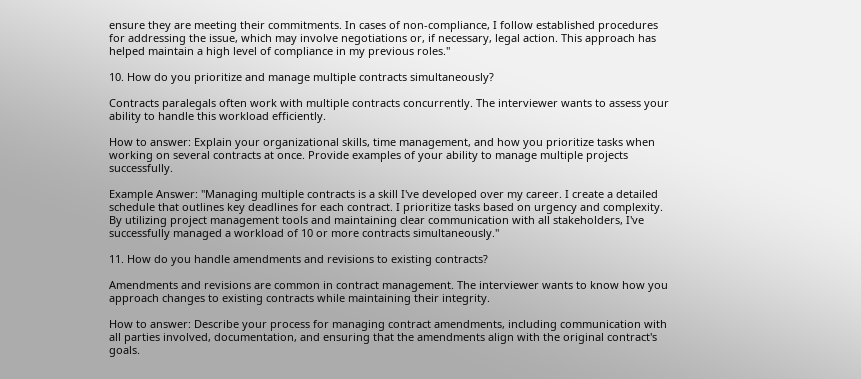ensure they are meeting their commitments. In cases of non-compliance, I follow established procedures for addressing the issue, which may involve negotiations or, if necessary, legal action. This approach has helped maintain a high level of compliance in my previous roles."

10. How do you prioritize and manage multiple contracts simultaneously?

Contracts paralegals often work with multiple contracts concurrently. The interviewer wants to assess your ability to handle this workload efficiently.

How to answer: Explain your organizational skills, time management, and how you prioritize tasks when working on several contracts at once. Provide examples of your ability to manage multiple projects successfully.

Example Answer: "Managing multiple contracts is a skill I've developed over my career. I create a detailed schedule that outlines key deadlines for each contract. I prioritize tasks based on urgency and complexity. By utilizing project management tools and maintaining clear communication with all stakeholders, I've successfully managed a workload of 10 or more contracts simultaneously."

11. How do you handle amendments and revisions to existing contracts?

Amendments and revisions are common in contract management. The interviewer wants to know how you approach changes to existing contracts while maintaining their integrity.

How to answer: Describe your process for managing contract amendments, including communication with all parties involved, documentation, and ensuring that the amendments align with the original contract's goals.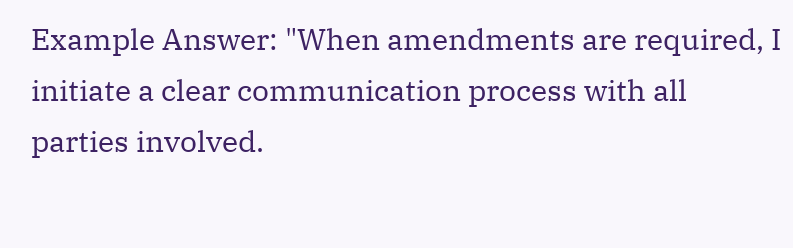Example Answer: "When amendments are required, I initiate a clear communication process with all parties involved.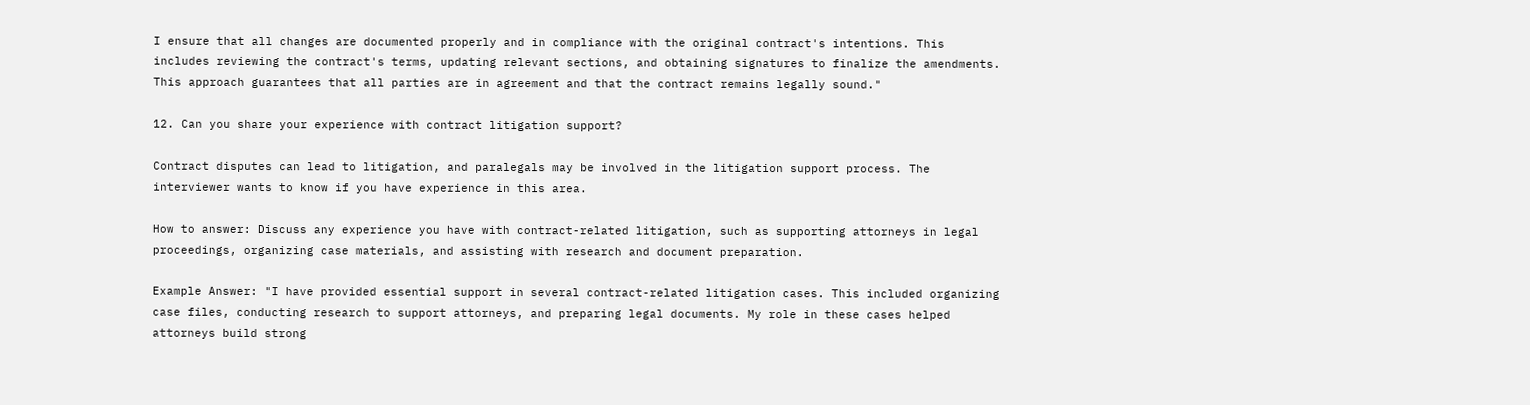I ensure that all changes are documented properly and in compliance with the original contract's intentions. This includes reviewing the contract's terms, updating relevant sections, and obtaining signatures to finalize the amendments. This approach guarantees that all parties are in agreement and that the contract remains legally sound."

12. Can you share your experience with contract litigation support?

Contract disputes can lead to litigation, and paralegals may be involved in the litigation support process. The interviewer wants to know if you have experience in this area.

How to answer: Discuss any experience you have with contract-related litigation, such as supporting attorneys in legal proceedings, organizing case materials, and assisting with research and document preparation.

Example Answer: "I have provided essential support in several contract-related litigation cases. This included organizing case files, conducting research to support attorneys, and preparing legal documents. My role in these cases helped attorneys build strong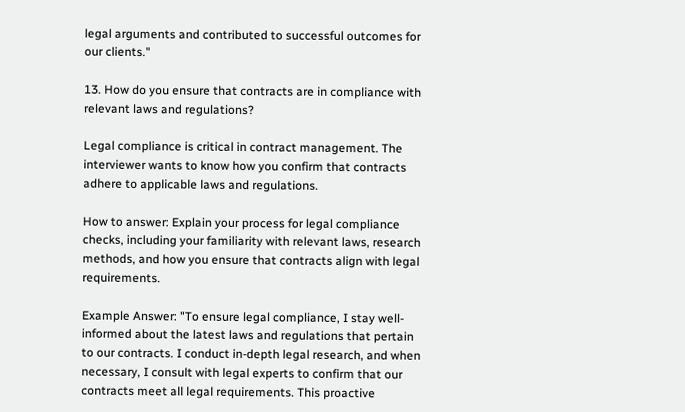legal arguments and contributed to successful outcomes for our clients."

13. How do you ensure that contracts are in compliance with relevant laws and regulations?

Legal compliance is critical in contract management. The interviewer wants to know how you confirm that contracts adhere to applicable laws and regulations.

How to answer: Explain your process for legal compliance checks, including your familiarity with relevant laws, research methods, and how you ensure that contracts align with legal requirements.

Example Answer: "To ensure legal compliance, I stay well-informed about the latest laws and regulations that pertain to our contracts. I conduct in-depth legal research, and when necessary, I consult with legal experts to confirm that our contracts meet all legal requirements. This proactive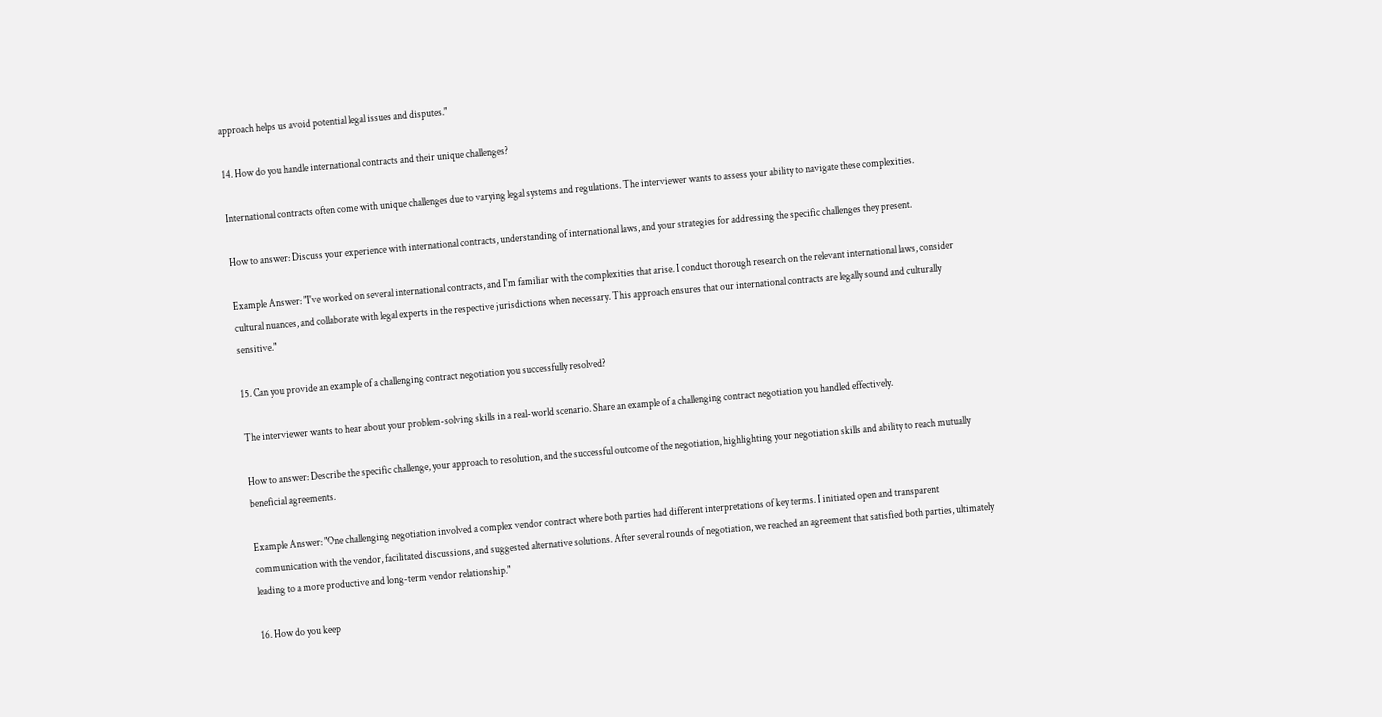approach helps us avoid potential legal issues and disputes."

14. How do you handle international contracts and their unique challenges?

International contracts often come with unique challenges due to varying legal systems and regulations. The interviewer wants to assess your ability to navigate these complexities.

How to answer: Discuss your experience with international contracts, understanding of international laws, and your strategies for addressing the specific challenges they present.

Example Answer: "I've worked on several international contracts, and I'm familiar with the complexities that arise. I conduct thorough research on the relevant international laws, consider cultural nuances, and collaborate with legal experts in the respective jurisdictions when necessary. This approach ensures that our international contracts are legally sound and culturally sensitive."

15. Can you provide an example of a challenging contract negotiation you successfully resolved?

The interviewer wants to hear about your problem-solving skills in a real-world scenario. Share an example of a challenging contract negotiation you handled effectively.

How to answer: Describe the specific challenge, your approach to resolution, and the successful outcome of the negotiation, highlighting your negotiation skills and ability to reach mutually beneficial agreements.

Example Answer: "One challenging negotiation involved a complex vendor contract where both parties had different interpretations of key terms. I initiated open and transparent communication with the vendor, facilitated discussions, and suggested alternative solutions. After several rounds of negotiation, we reached an agreement that satisfied both parties, ultimately leading to a more productive and long-term vendor relationship."

16. How do you keep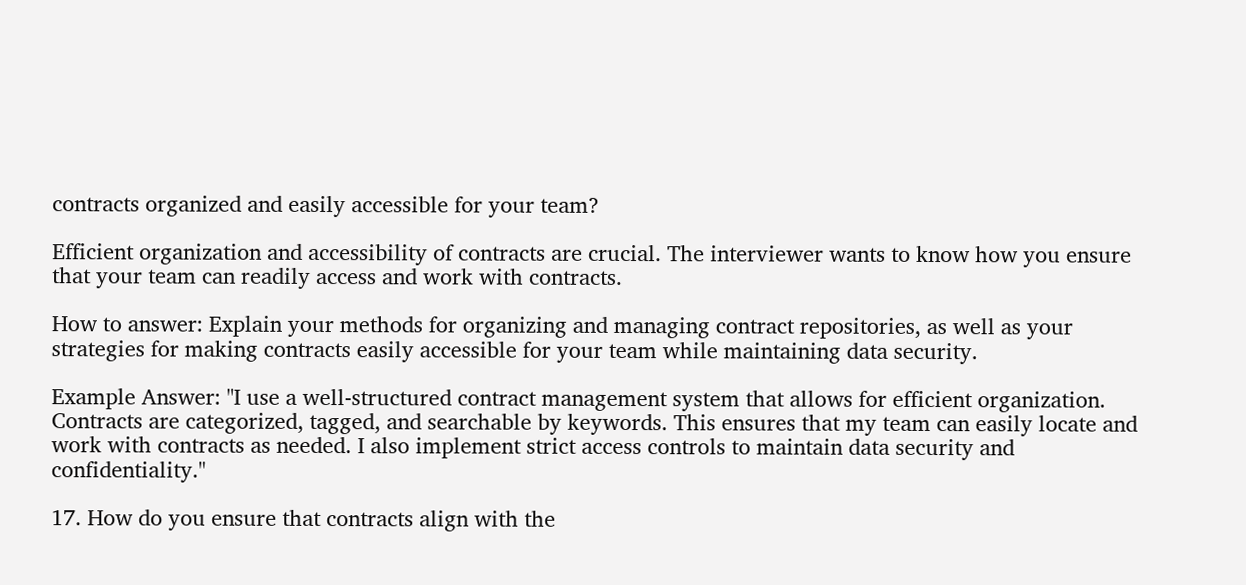contracts organized and easily accessible for your team?

Efficient organization and accessibility of contracts are crucial. The interviewer wants to know how you ensure that your team can readily access and work with contracts.

How to answer: Explain your methods for organizing and managing contract repositories, as well as your strategies for making contracts easily accessible for your team while maintaining data security.

Example Answer: "I use a well-structured contract management system that allows for efficient organization. Contracts are categorized, tagged, and searchable by keywords. This ensures that my team can easily locate and work with contracts as needed. I also implement strict access controls to maintain data security and confidentiality."

17. How do you ensure that contracts align with the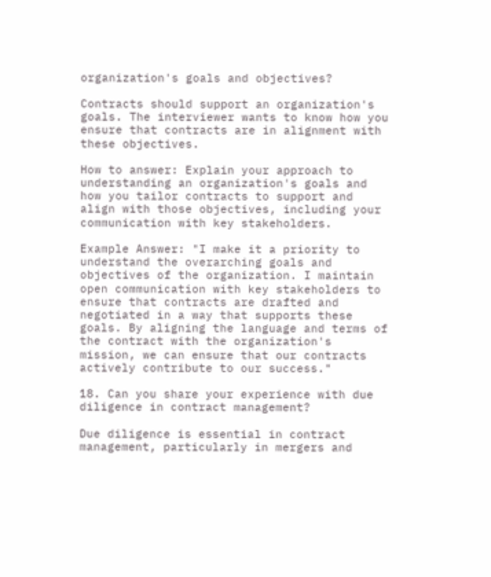organization's goals and objectives?

Contracts should support an organization's goals. The interviewer wants to know how you ensure that contracts are in alignment with these objectives.

How to answer: Explain your approach to understanding an organization's goals and how you tailor contracts to support and align with those objectives, including your communication with key stakeholders.

Example Answer: "I make it a priority to understand the overarching goals and objectives of the organization. I maintain open communication with key stakeholders to ensure that contracts are drafted and negotiated in a way that supports these goals. By aligning the language and terms of the contract with the organization's mission, we can ensure that our contracts actively contribute to our success."

18. Can you share your experience with due diligence in contract management?

Due diligence is essential in contract management, particularly in mergers and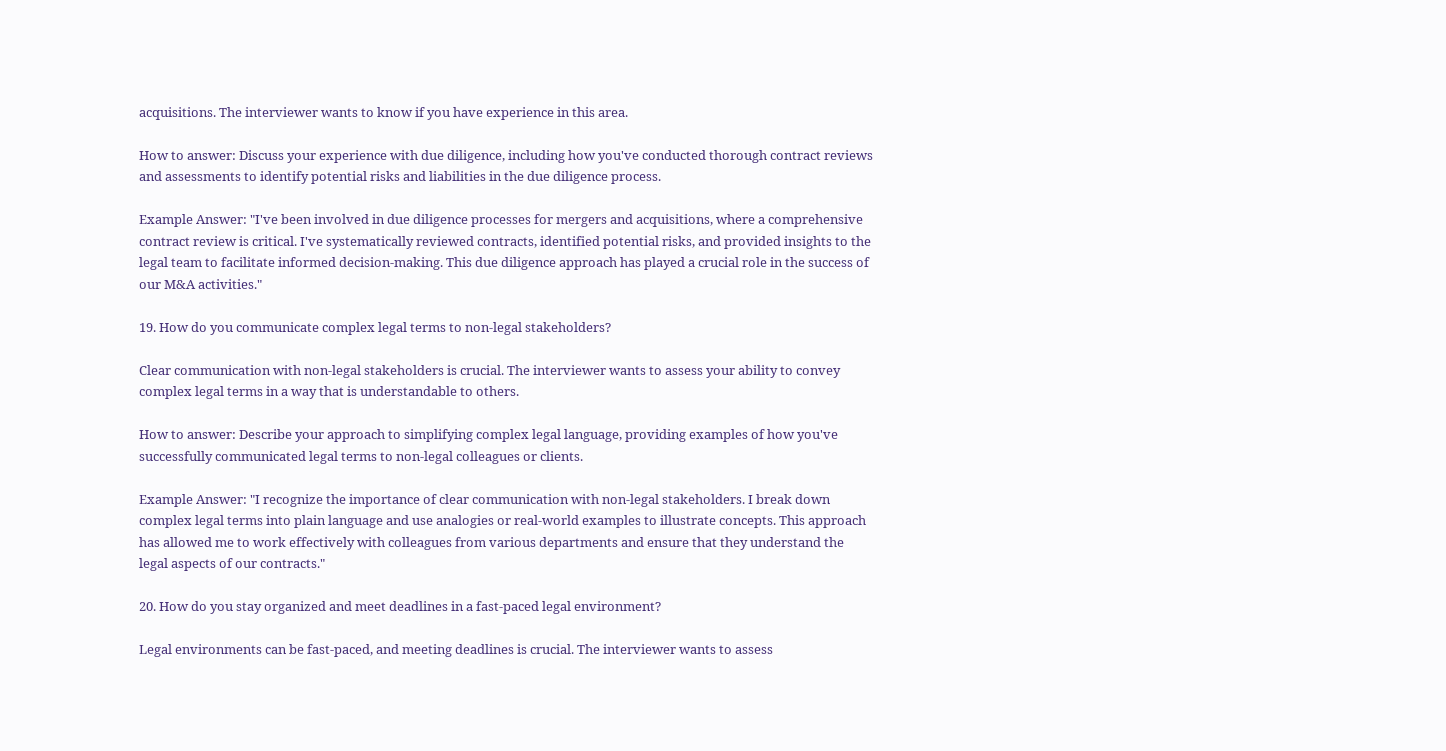acquisitions. The interviewer wants to know if you have experience in this area.

How to answer: Discuss your experience with due diligence, including how you've conducted thorough contract reviews and assessments to identify potential risks and liabilities in the due diligence process.

Example Answer: "I've been involved in due diligence processes for mergers and acquisitions, where a comprehensive contract review is critical. I've systematically reviewed contracts, identified potential risks, and provided insights to the legal team to facilitate informed decision-making. This due diligence approach has played a crucial role in the success of our M&A activities."

19. How do you communicate complex legal terms to non-legal stakeholders?

Clear communication with non-legal stakeholders is crucial. The interviewer wants to assess your ability to convey complex legal terms in a way that is understandable to others.

How to answer: Describe your approach to simplifying complex legal language, providing examples of how you've successfully communicated legal terms to non-legal colleagues or clients.

Example Answer: "I recognize the importance of clear communication with non-legal stakeholders. I break down complex legal terms into plain language and use analogies or real-world examples to illustrate concepts. This approach has allowed me to work effectively with colleagues from various departments and ensure that they understand the legal aspects of our contracts."

20. How do you stay organized and meet deadlines in a fast-paced legal environment?

Legal environments can be fast-paced, and meeting deadlines is crucial. The interviewer wants to assess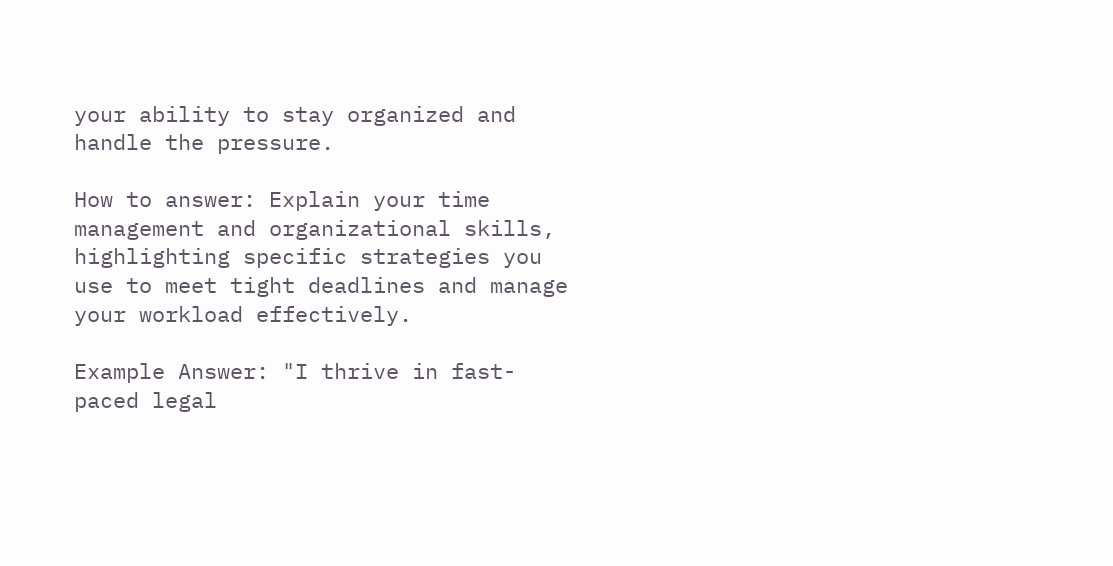your ability to stay organized and handle the pressure.

How to answer: Explain your time management and organizational skills, highlighting specific strategies you use to meet tight deadlines and manage your workload effectively.

Example Answer: "I thrive in fast-paced legal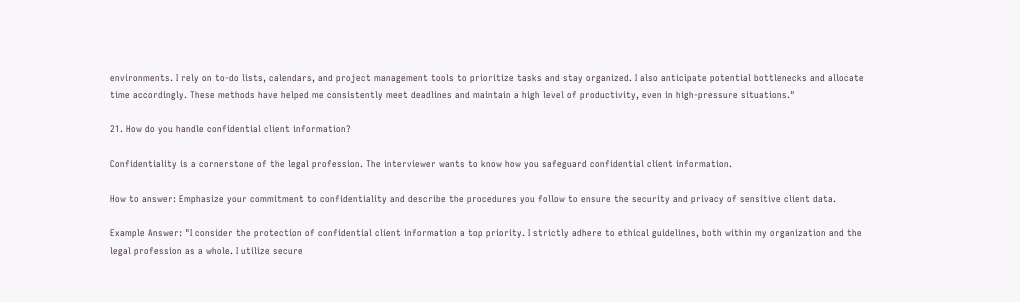environments. I rely on to-do lists, calendars, and project management tools to prioritize tasks and stay organized. I also anticipate potential bottlenecks and allocate time accordingly. These methods have helped me consistently meet deadlines and maintain a high level of productivity, even in high-pressure situations."

21. How do you handle confidential client information?

Confidentiality is a cornerstone of the legal profession. The interviewer wants to know how you safeguard confidential client information.

How to answer: Emphasize your commitment to confidentiality and describe the procedures you follow to ensure the security and privacy of sensitive client data.

Example Answer: "I consider the protection of confidential client information a top priority. I strictly adhere to ethical guidelines, both within my organization and the legal profession as a whole. I utilize secure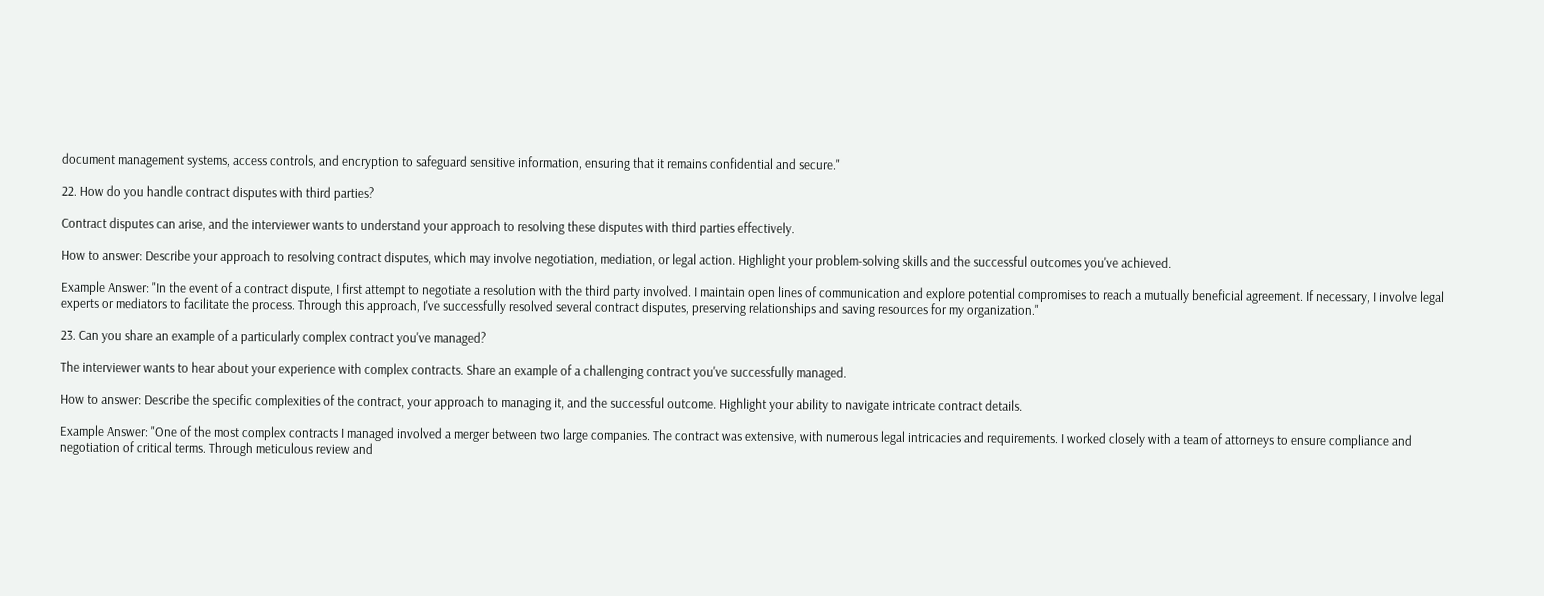document management systems, access controls, and encryption to safeguard sensitive information, ensuring that it remains confidential and secure."

22. How do you handle contract disputes with third parties?

Contract disputes can arise, and the interviewer wants to understand your approach to resolving these disputes with third parties effectively.

How to answer: Describe your approach to resolving contract disputes, which may involve negotiation, mediation, or legal action. Highlight your problem-solving skills and the successful outcomes you've achieved.

Example Answer: "In the event of a contract dispute, I first attempt to negotiate a resolution with the third party involved. I maintain open lines of communication and explore potential compromises to reach a mutually beneficial agreement. If necessary, I involve legal experts or mediators to facilitate the process. Through this approach, I've successfully resolved several contract disputes, preserving relationships and saving resources for my organization."

23. Can you share an example of a particularly complex contract you've managed?

The interviewer wants to hear about your experience with complex contracts. Share an example of a challenging contract you've successfully managed.

How to answer: Describe the specific complexities of the contract, your approach to managing it, and the successful outcome. Highlight your ability to navigate intricate contract details.

Example Answer: "One of the most complex contracts I managed involved a merger between two large companies. The contract was extensive, with numerous legal intricacies and requirements. I worked closely with a team of attorneys to ensure compliance and negotiation of critical terms. Through meticulous review and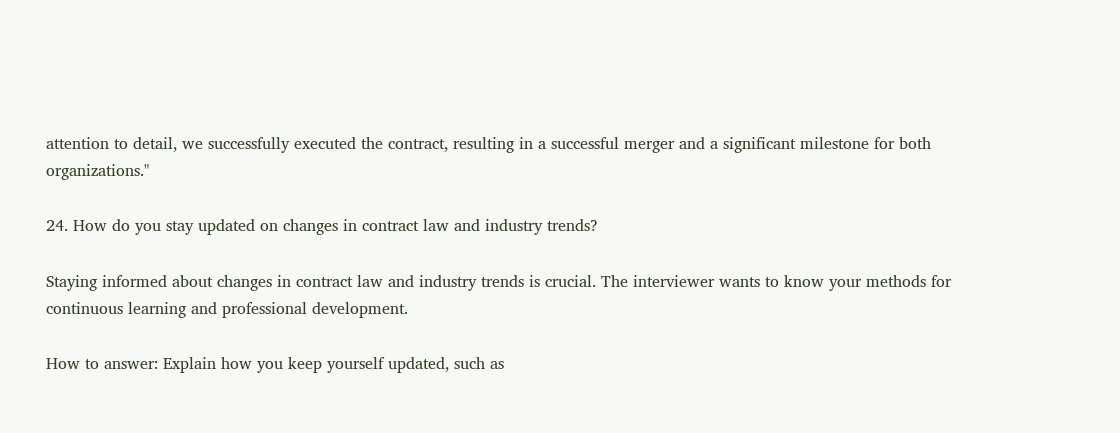attention to detail, we successfully executed the contract, resulting in a successful merger and a significant milestone for both organizations."

24. How do you stay updated on changes in contract law and industry trends?

Staying informed about changes in contract law and industry trends is crucial. The interviewer wants to know your methods for continuous learning and professional development.

How to answer: Explain how you keep yourself updated, such as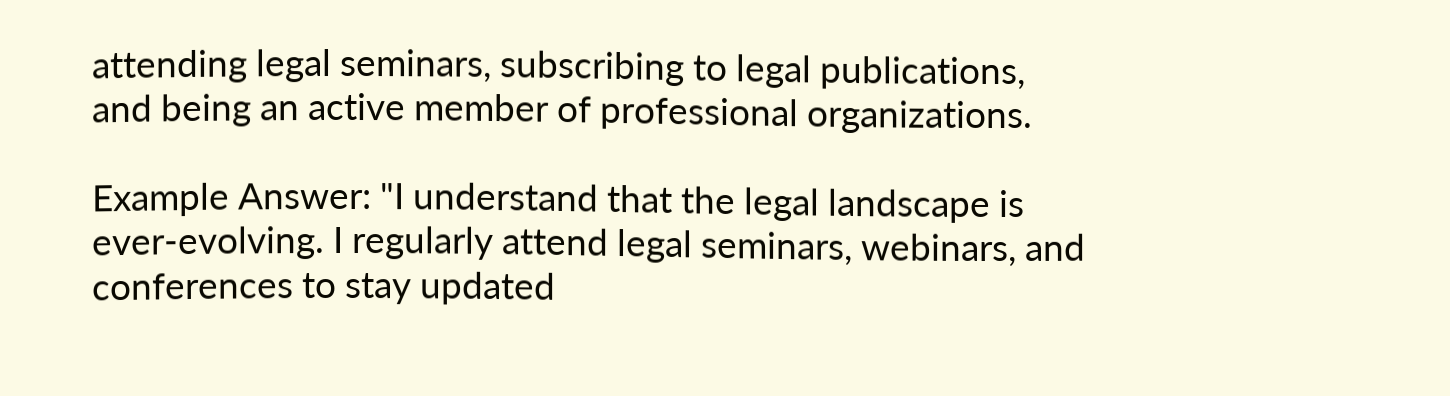attending legal seminars, subscribing to legal publications, and being an active member of professional organizations.

Example Answer: "I understand that the legal landscape is ever-evolving. I regularly attend legal seminars, webinars, and conferences to stay updated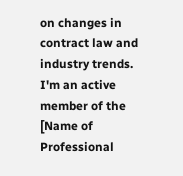on changes in contract law and industry trends. I'm an active member of the [Name of Professional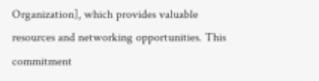Organization], which provides valuable resources and networking opportunities. This commitment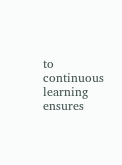to continuous learning ensures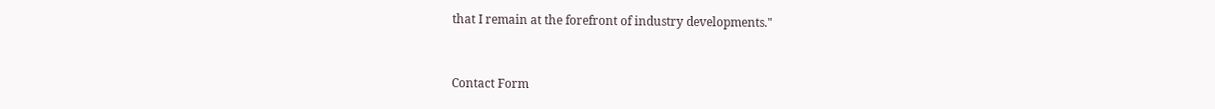that I remain at the forefront of industry developments."



Contact Form